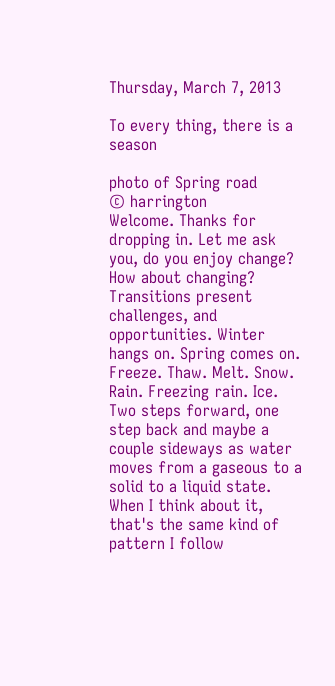Thursday, March 7, 2013

To every thing, there is a season

photo of Spring road
© harrington
Welcome. Thanks for dropping in. Let me ask you, do you enjoy change? How about changing? Transitions present challenges, and opportunities. Winter hangs on. Spring comes on. Freeze. Thaw. Melt. Snow. Rain. Freezing rain. Ice. Two steps forward, one step back and maybe a couple sideways as water moves from a gaseous to a solid to a liquid state. When I think about it, that's the same kind of pattern I follow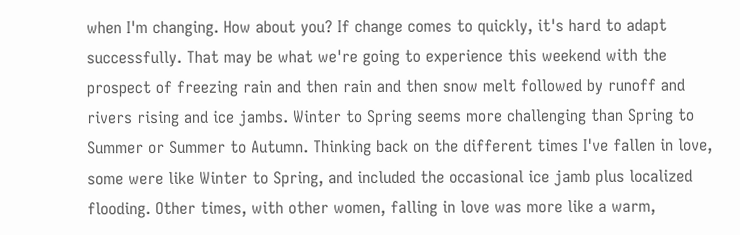when I'm changing. How about you? If change comes to quickly, it's hard to adapt successfully. That may be what we're going to experience this weekend with the prospect of freezing rain and then rain and then snow melt followed by runoff and rivers rising and ice jambs. Winter to Spring seems more challenging than Spring to Summer or Summer to Autumn. Thinking back on the different times I've fallen in love, some were like Winter to Spring, and included the occasional ice jamb plus localized flooding. Other times, with other women, falling in love was more like a warm,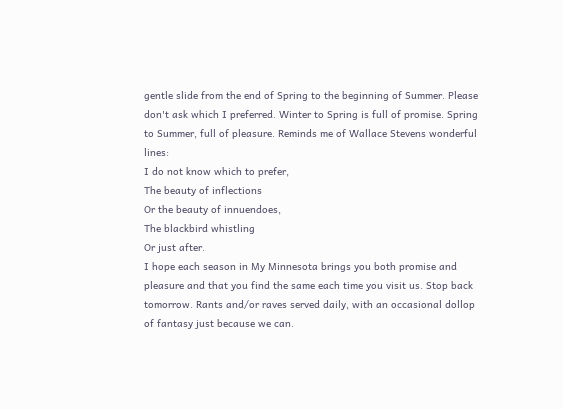gentle slide from the end of Spring to the beginning of Summer. Please don't ask which I preferred. Winter to Spring is full of promise. Spring to Summer, full of pleasure. Reminds me of Wallace Stevens wonderful lines:
I do not know which to prefer,
The beauty of inflections
Or the beauty of innuendoes,
The blackbird whistling
Or just after.
I hope each season in My Minnesota brings you both promise and pleasure and that you find the same each time you visit us. Stop back tomorrow. Rants and/or raves served daily, with an occasional dollop of fantasy just because we can.